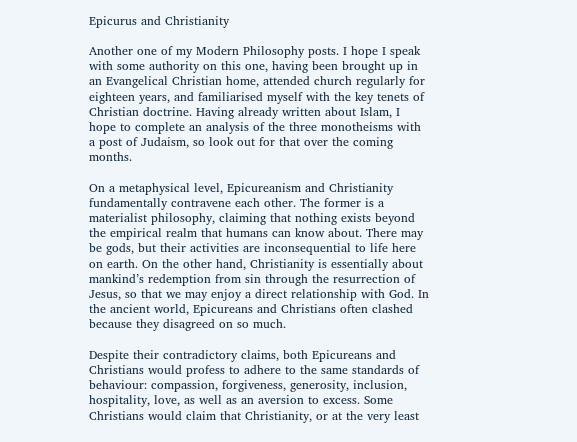Epicurus and Christianity

Another one of my Modern Philosophy posts. I hope I speak with some authority on this one, having been brought up in an Evangelical Christian home, attended church regularly for eighteen years, and familiarised myself with the key tenets of Christian doctrine. Having already written about Islam, I hope to complete an analysis of the three monotheisms with a post of Judaism, so look out for that over the coming months.

On a metaphysical level, Epicureanism and Christianity fundamentally contravene each other. The former is a materialist philosophy, claiming that nothing exists beyond the empirical realm that humans can know about. There may be gods, but their activities are inconsequential to life here on earth. On the other hand, Christianity is essentially about mankind’s redemption from sin through the resurrection of Jesus, so that we may enjoy a direct relationship with God. In the ancient world, Epicureans and Christians often clashed because they disagreed on so much.

Despite their contradictory claims, both Epicureans and Christians would profess to adhere to the same standards of behaviour: compassion, forgiveness, generosity, inclusion, hospitality, love, as well as an aversion to excess. Some Christians would claim that Christianity, or at the very least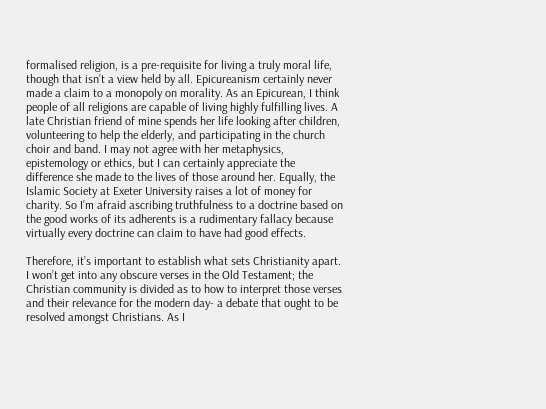formalised religion, is a pre-requisite for living a truly moral life, though that isn’t a view held by all. Epicureanism certainly never made a claim to a monopoly on morality. As an Epicurean, I think people of all religions are capable of living highly fulfilling lives. A late Christian friend of mine spends her life looking after children, volunteering to help the elderly, and participating in the church choir and band. I may not agree with her metaphysics, epistemology or ethics, but I can certainly appreciate the difference she made to the lives of those around her. Equally, the Islamic Society at Exeter University raises a lot of money for charity. So I’m afraid ascribing truthfulness to a doctrine based on the good works of its adherents is a rudimentary fallacy because virtually every doctrine can claim to have had good effects.

Therefore, it’s important to establish what sets Christianity apart. I won’t get into any obscure verses in the Old Testament; the Christian community is divided as to how to interpret those verses and their relevance for the modern day- a debate that ought to be resolved amongst Christians. As I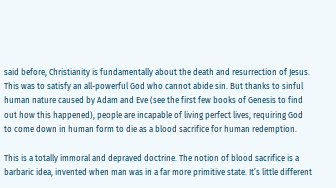said before, Christianity is fundamentally about the death and resurrection of Jesus. This was to satisfy an all-powerful God who cannot abide sin. But thanks to sinful human nature caused by Adam and Eve (see the first few books of Genesis to find out how this happened), people are incapable of living perfect lives, requiring God to come down in human form to die as a blood sacrifice for human redemption.

This is a totally immoral and depraved doctrine. The notion of blood sacrifice is a barbaric idea, invented when man was in a far more primitive state. It’s little different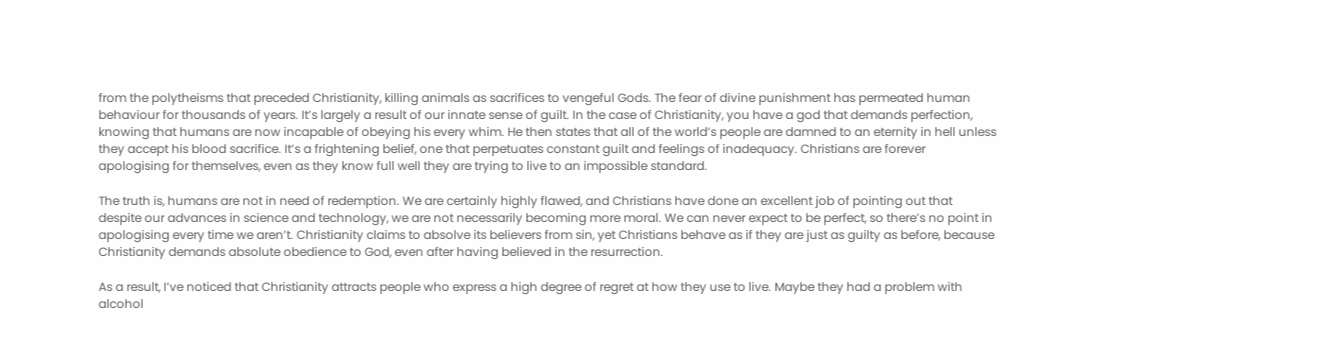from the polytheisms that preceded Christianity, killing animals as sacrifices to vengeful Gods. The fear of divine punishment has permeated human behaviour for thousands of years. It’s largely a result of our innate sense of guilt. In the case of Christianity, you have a god that demands perfection, knowing that humans are now incapable of obeying his every whim. He then states that all of the world’s people are damned to an eternity in hell unless they accept his blood sacrifice. It’s a frightening belief, one that perpetuates constant guilt and feelings of inadequacy. Christians are forever apologising for themselves, even as they know full well they are trying to live to an impossible standard.

The truth is, humans are not in need of redemption. We are certainly highly flawed, and Christians have done an excellent job of pointing out that despite our advances in science and technology, we are not necessarily becoming more moral. We can never expect to be perfect, so there’s no point in apologising every time we aren’t. Christianity claims to absolve its believers from sin, yet Christians behave as if they are just as guilty as before, because Christianity demands absolute obedience to God, even after having believed in the resurrection.

As a result, I’ve noticed that Christianity attracts people who express a high degree of regret at how they use to live. Maybe they had a problem with alcohol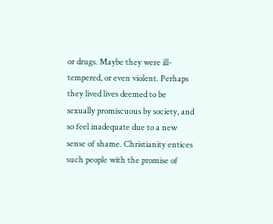or drugs. Maybe they were ill-tempered, or even violent. Perhaps they lived lives deemed to be sexually promiscuous by society, and so feel inadequate due to a new sense of shame. Christianity entices such people with the promise of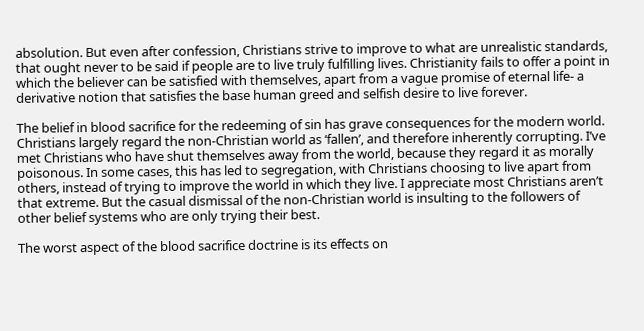absolution. But even after confession, Christians strive to improve to what are unrealistic standards, that ought never to be said if people are to live truly fulfilling lives. Christianity fails to offer a point in which the believer can be satisfied with themselves, apart from a vague promise of eternal life- a derivative notion that satisfies the base human greed and selfish desire to live forever.

The belief in blood sacrifice for the redeeming of sin has grave consequences for the modern world. Christians largely regard the non-Christian world as ‘fallen’, and therefore inherently corrupting. I’ve met Christians who have shut themselves away from the world, because they regard it as morally poisonous. In some cases, this has led to segregation, with Christians choosing to live apart from others, instead of trying to improve the world in which they live. I appreciate most Christians aren’t that extreme. But the casual dismissal of the non-Christian world is insulting to the followers of other belief systems who are only trying their best.

The worst aspect of the blood sacrifice doctrine is its effects on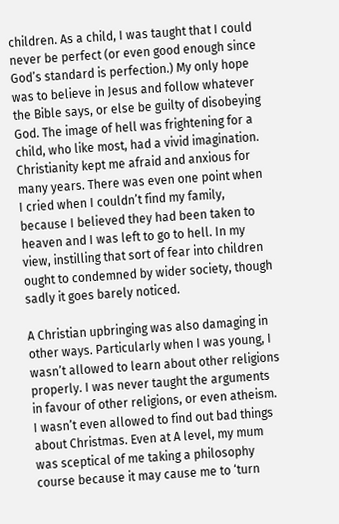children. As a child, I was taught that I could never be perfect (or even good enough since God’s standard is perfection.) My only hope was to believe in Jesus and follow whatever the Bible says, or else be guilty of disobeying God. The image of hell was frightening for a child, who like most, had a vivid imagination. Christianity kept me afraid and anxious for many years. There was even one point when I cried when I couldn’t find my family, because I believed they had been taken to heaven and I was left to go to hell. In my view, instilling that sort of fear into children ought to condemned by wider society, though sadly it goes barely noticed.

A Christian upbringing was also damaging in other ways. Particularly when I was young, I wasn’t allowed to learn about other religions properly. I was never taught the arguments in favour of other religions, or even atheism. I wasn’t even allowed to find out bad things about Christmas. Even at A level, my mum was sceptical of me taking a philosophy course because it may cause me to ‘turn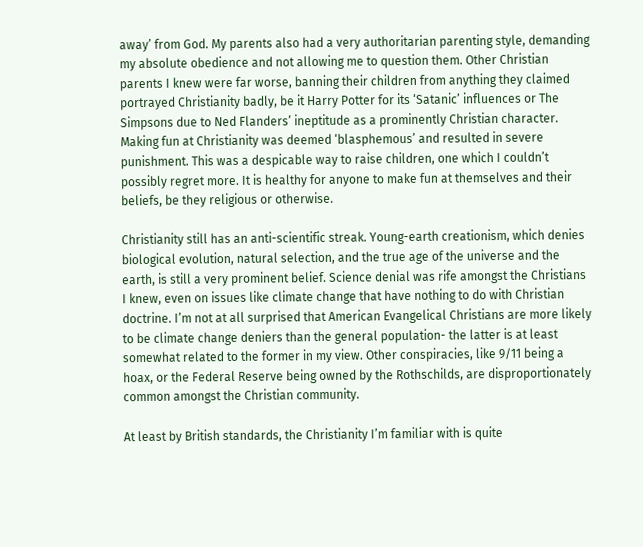away’ from God. My parents also had a very authoritarian parenting style, demanding my absolute obedience and not allowing me to question them. Other Christian parents I knew were far worse, banning their children from anything they claimed portrayed Christianity badly, be it Harry Potter for its ‘Satanic’ influences or The Simpsons due to Ned Flanders’ ineptitude as a prominently Christian character.  Making fun at Christianity was deemed ‘blasphemous’ and resulted in severe punishment. This was a despicable way to raise children, one which I couldn’t possibly regret more. It is healthy for anyone to make fun at themselves and their beliefs, be they religious or otherwise.

Christianity still has an anti-scientific streak. Young-earth creationism, which denies biological evolution, natural selection, and the true age of the universe and the earth, is still a very prominent belief. Science denial was rife amongst the Christians I knew, even on issues like climate change that have nothing to do with Christian doctrine. I’m not at all surprised that American Evangelical Christians are more likely to be climate change deniers than the general population- the latter is at least somewhat related to the former in my view. Other conspiracies, like 9/11 being a hoax, or the Federal Reserve being owned by the Rothschilds, are disproportionately common amongst the Christian community.

At least by British standards, the Christianity I’m familiar with is quite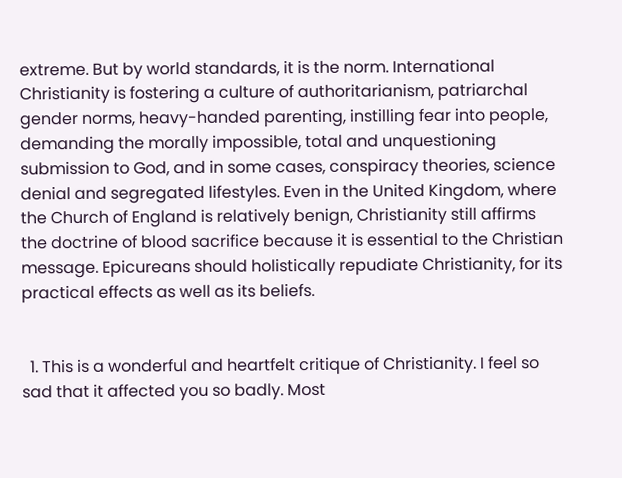extreme. But by world standards, it is the norm. International Christianity is fostering a culture of authoritarianism, patriarchal gender norms, heavy-handed parenting, instilling fear into people, demanding the morally impossible, total and unquestioning submission to God, and in some cases, conspiracy theories, science denial and segregated lifestyles. Even in the United Kingdom, where the Church of England is relatively benign, Christianity still affirms the doctrine of blood sacrifice because it is essential to the Christian message. Epicureans should holistically repudiate Christianity, for its practical effects as well as its beliefs.


  1. This is a wonderful and heartfelt critique of Christianity. I feel so sad that it affected you so badly. Most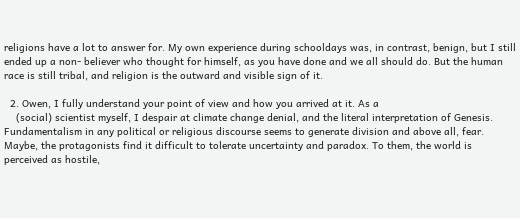religions have a lot to answer for. My own experience during schooldays was, in contrast, benign, but I still ended up a non- believer who thought for himself, as you have done and we all should do. But the human race is still tribal, and religion is the outward and visible sign of it.

  2. Owen, I fully understand your point of view and how you arrived at it. As a
    (social) scientist myself, I despair at climate change denial, and the literal interpretation of Genesis. Fundamentalism in any political or religious discourse seems to generate division and above all, fear. Maybe, the protagonists find it difficult to tolerate uncertainty and paradox. To them, the world is perceived as hostile,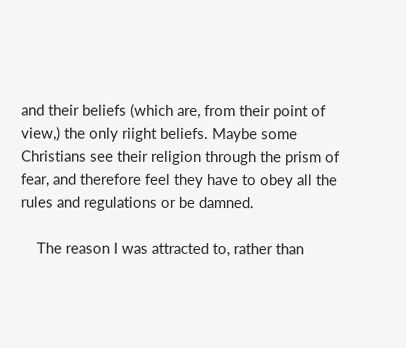and their beliefs (which are, from their point of view,) the only riight beliefs. Maybe some Christians see their religion through the prism of fear, and therefore feel they have to obey all the rules and regulations or be damned.

    The reason I was attracted to, rather than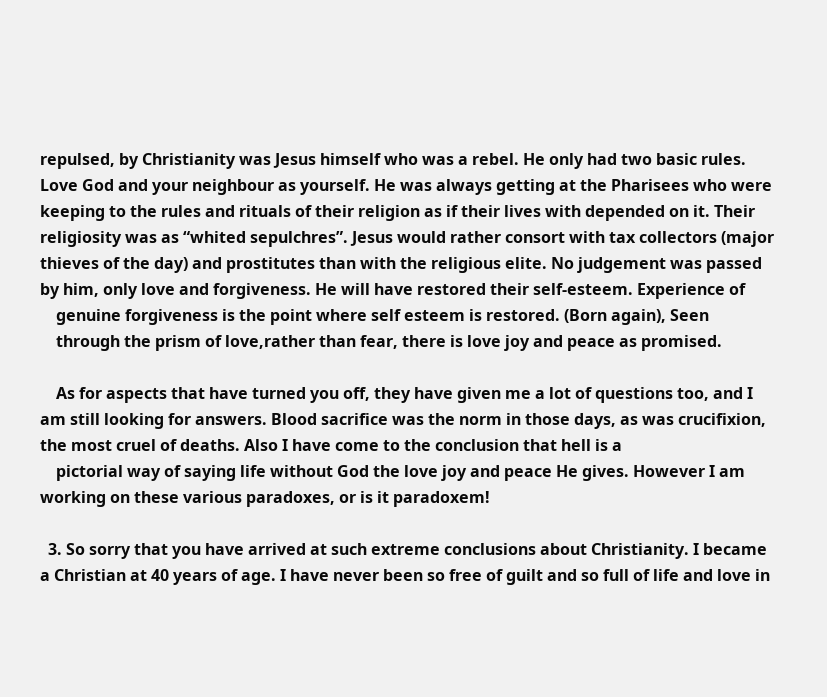repulsed, by Christianity was Jesus himself who was a rebel. He only had two basic rules. Love God and your neighbour as yourself. He was always getting at the Pharisees who were keeping to the rules and rituals of their religion as if their lives with depended on it. Their religiosity was as “whited sepulchres”. Jesus would rather consort with tax collectors (major thieves of the day) and prostitutes than with the religious elite. No judgement was passed by him, only love and forgiveness. He will have restored their self-esteem. Experience of
    genuine forgiveness is the point where self esteem is restored. (Born again), Seen
    through the prism of love,rather than fear, there is love joy and peace as promised.

    As for aspects that have turned you off, they have given me a lot of questions too, and I am still looking for answers. Blood sacrifice was the norm in those days, as was crucifixion, the most cruel of deaths. Also I have come to the conclusion that hell is a
    pictorial way of saying life without God the love joy and peace He gives. However I am working on these various paradoxes, or is it paradoxem!

  3. So sorry that you have arrived at such extreme conclusions about Christianity. I became a Christian at 40 years of age. I have never been so free of guilt and so full of life and love in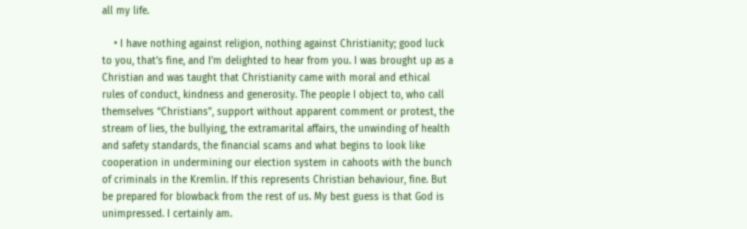all my life.

    • I have nothing against religion, nothing against Christianity; good luck to you, that’s fine, and I’m delighted to hear from you. I was brought up as a Christian and was taught that Christianity came with moral and ethical rules of conduct, kindness and generosity. The people I object to, who call themselves “Christians”, support without apparent comment or protest, the stream of lies, the bullying, the extramarital affairs, the unwinding of health and safety standards, the financial scams and what begins to look like cooperation in undermining our election system in cahoots with the bunch of criminals in the Kremlin. If this represents Christian behaviour, fine. But be prepared for blowback from the rest of us. My best guess is that God is unimpressed. I certainly am.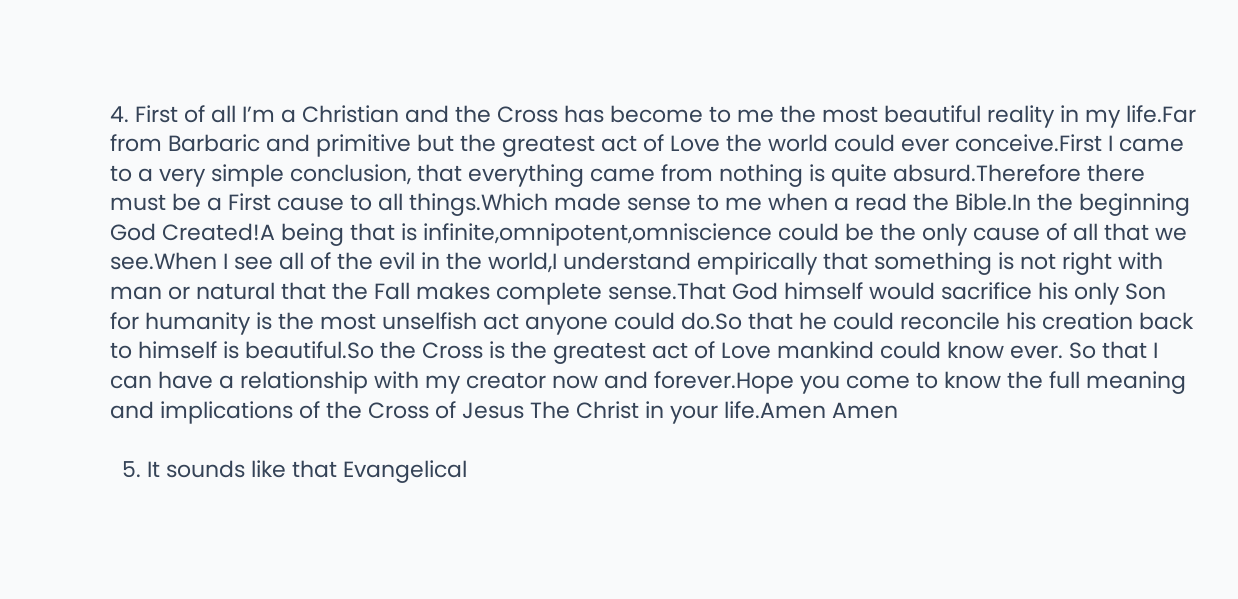4. First of all I’m a Christian and the Cross has become to me the most beautiful reality in my life.Far from Barbaric and primitive but the greatest act of Love the world could ever conceive.First I came to a very simple conclusion, that everything came from nothing is quite absurd.Therefore there must be a First cause to all things.Which made sense to me when a read the Bible.In the beginning God Created!A being that is infinite,omnipotent,omniscience could be the only cause of all that we see.When I see all of the evil in the world,I understand empirically that something is not right with man or natural that the Fall makes complete sense.That God himself would sacrifice his only Son for humanity is the most unselfish act anyone could do.So that he could reconcile his creation back to himself is beautiful.So the Cross is the greatest act of Love mankind could know ever. So that I can have a relationship with my creator now and forever.Hope you come to know the full meaning and implications of the Cross of Jesus The Christ in your life.Amen Amen

  5. It sounds like that Evangelical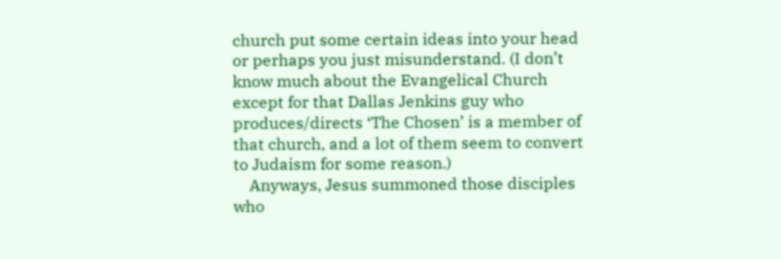church put some certain ideas into your head or perhaps you just misunderstand. (I don’t know much about the Evangelical Church except for that Dallas Jenkins guy who produces/directs ‘The Chosen’ is a member of that church, and a lot of them seem to convert to Judaism for some reason.)
    Anyways, Jesus summoned those disciples who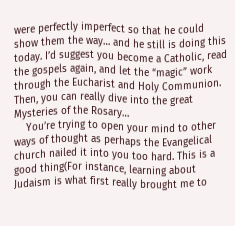were perfectly imperfect so that he could show them the way… and he still is doing this today. I’d suggest you become a Catholic, read the gospels again, and let the “magic” work through the Eucharist and Holy Communion. Then, you can really dive into the great Mysteries of the Rosary…
    You’re trying to open your mind to other ways of thought as perhaps the Evangelical church nailed it into you too hard. This is a good thing(For instance, learning about Judaism is what first really brought me to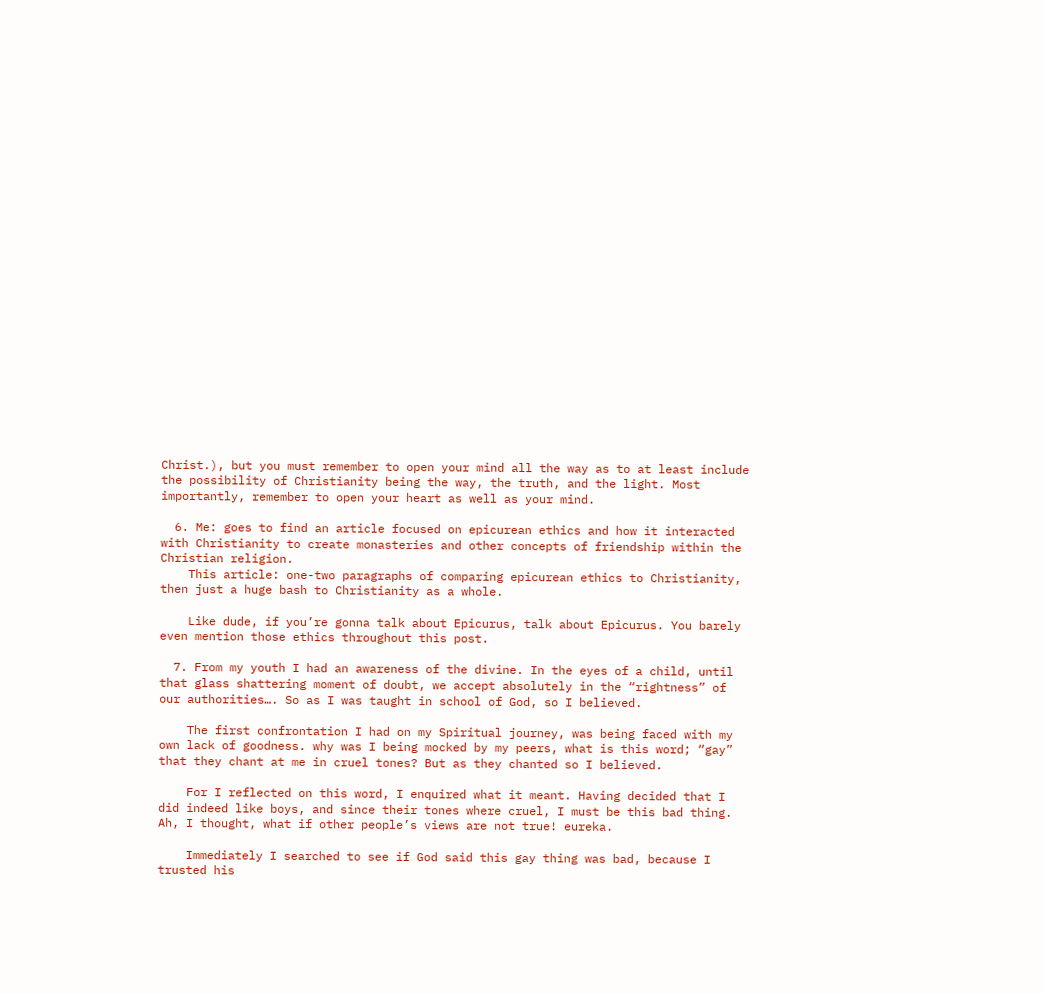Christ.), but you must remember to open your mind all the way as to at least include the possibility of Christianity being the way, the truth, and the light. Most importantly, remember to open your heart as well as your mind.

  6. Me: goes to find an article focused on epicurean ethics and how it interacted with Christianity to create monasteries and other concepts of friendship within the Christian religion.
    This article: one-two paragraphs of comparing epicurean ethics to Christianity, then just a huge bash to Christianity as a whole.

    Like dude, if you’re gonna talk about Epicurus, talk about Epicurus. You barely even mention those ethics throughout this post.

  7. From my youth I had an awareness of the divine. In the eyes of a child, until that glass shattering moment of doubt, we accept absolutely in the “rightness” of our authorities…. So as I was taught in school of God, so I believed.

    The first confrontation I had on my Spiritual journey, was being faced with my own lack of goodness. why was I being mocked by my peers, what is this word; “gay” that they chant at me in cruel tones? But as they chanted so I believed.

    For I reflected on this word, I enquired what it meant. Having decided that I did indeed like boys, and since their tones where cruel, I must be this bad thing. Ah, I thought, what if other people’s views are not true! eureka.

    Immediately I searched to see if God said this gay thing was bad, because I trusted his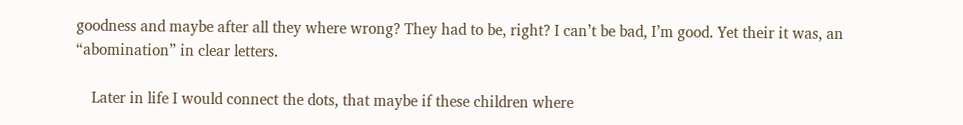goodness and maybe after all they where wrong? They had to be, right? I can’t be bad, I’m good. Yet their it was, an “abomination” in clear letters.

    Later in life I would connect the dots, that maybe if these children where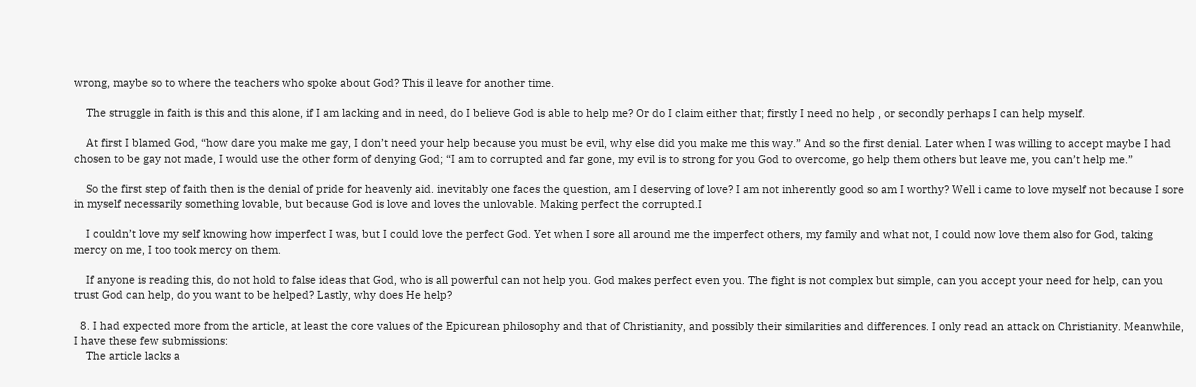wrong, maybe so to where the teachers who spoke about God? This il leave for another time.

    The struggle in faith is this and this alone, if I am lacking and in need, do I believe God is able to help me? Or do I claim either that; firstly I need no help , or secondly perhaps I can help myself.

    At first I blamed God, “how dare you make me gay, I don’t need your help because you must be evil, why else did you make me this way.” And so the first denial. Later when I was willing to accept maybe I had chosen to be gay not made, I would use the other form of denying God; “I am to corrupted and far gone, my evil is to strong for you God to overcome, go help them others but leave me, you can’t help me.”

    So the first step of faith then is the denial of pride for heavenly aid. inevitably one faces the question, am I deserving of love? I am not inherently good so am I worthy? Well i came to love myself not because I sore in myself necessarily something lovable, but because God is love and loves the unlovable. Making perfect the corrupted.I

    I couldn’t love my self knowing how imperfect I was, but I could love the perfect God. Yet when I sore all around me the imperfect others, my family and what not, I could now love them also for God, taking mercy on me, I too took mercy on them.

    If anyone is reading this, do not hold to false ideas that God, who is all powerful can not help you. God makes perfect even you. The fight is not complex but simple, can you accept your need for help, can you trust God can help, do you want to be helped? Lastly, why does He help?

  8. I had expected more from the article, at least the core values of the Epicurean philosophy and that of Christianity, and possibly their similarities and differences. I only read an attack on Christianity. Meanwhile, I have these few submissions:
    The article lacks a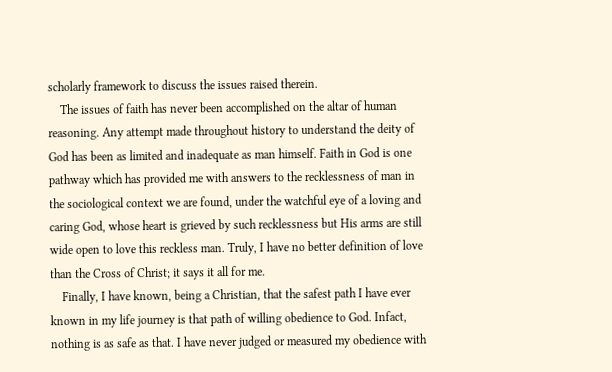scholarly framework to discuss the issues raised therein.
    The issues of faith has never been accomplished on the altar of human reasoning. Any attempt made throughout history to understand the deity of God has been as limited and inadequate as man himself. Faith in God is one pathway which has provided me with answers to the recklessness of man in the sociological context we are found, under the watchful eye of a loving and caring God, whose heart is grieved by such recklessness but His arms are still wide open to love this reckless man. Truly, I have no better definition of love than the Cross of Christ; it says it all for me.
    Finally, I have known, being a Christian, that the safest path I have ever known in my life journey is that path of willing obedience to God. Infact, nothing is as safe as that. I have never judged or measured my obedience with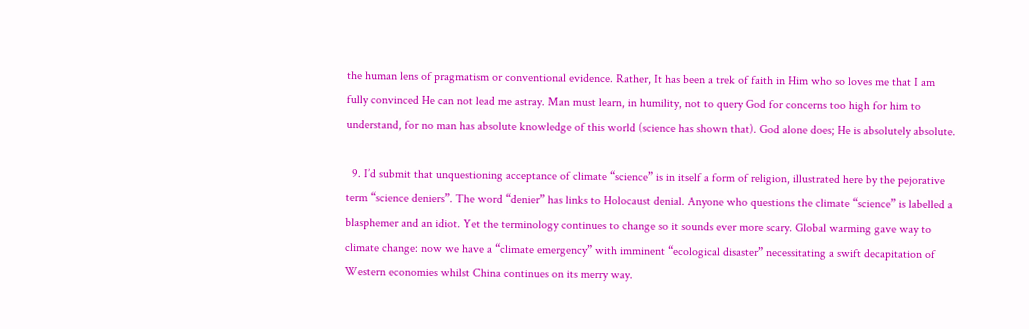the human lens of pragmatism or conventional evidence. Rather, It has been a trek of faith in Him who so loves me that I am fully convinced He can not lead me astray. Man must learn, in humility, not to query God for concerns too high for him to understand, for no man has absolute knowledge of this world (science has shown that). God alone does; He is absolutely absolute.

  9. I’d submit that unquestioning acceptance of climate “science” is in itself a form of religion, illustrated here by the pejorative term “science deniers”. The word “denier” has links to Holocaust denial. Anyone who questions the climate “science” is labelled a blasphemer and an idiot. Yet the terminology continues to change so it sounds ever more scary. Global warming gave way to climate change: now we have a “climate emergency” with imminent “ecological disaster” necessitating a swift decapitation of Western economies whilst China continues on its merry way.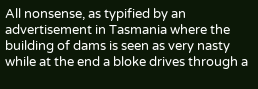All nonsense, as typified by an advertisement in Tasmania where the building of dams is seen as very nasty while at the end a bloke drives through a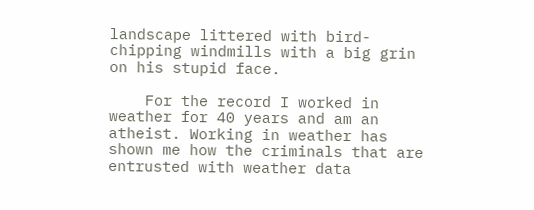landscape littered with bird-chipping windmills with a big grin on his stupid face.

    For the record I worked in weather for 40 years and am an atheist. Working in weather has shown me how the criminals that are entrusted with weather data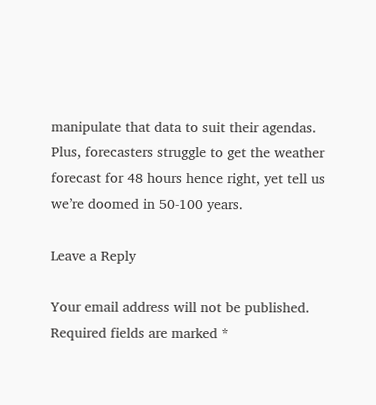manipulate that data to suit their agendas. Plus, forecasters struggle to get the weather forecast for 48 hours hence right, yet tell us we’re doomed in 50-100 years.

Leave a Reply

Your email address will not be published. Required fields are marked *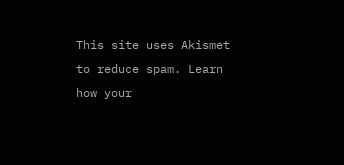This site uses Akismet to reduce spam. Learn how your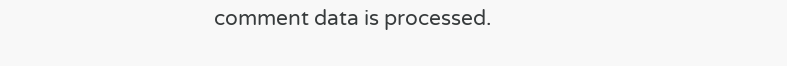comment data is processed.